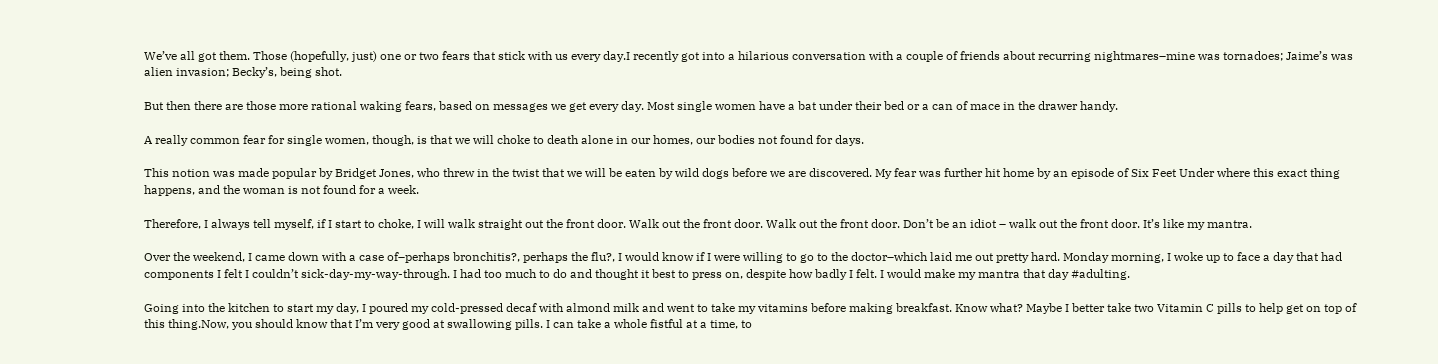We’ve all got them. Those (hopefully, just) one or two fears that stick with us every day.I recently got into a hilarious conversation with a couple of friends about recurring nightmares–mine was tornadoes; Jaime’s was alien invasion; Becky’s, being shot.

But then there are those more rational waking fears, based on messages we get every day. Most single women have a bat under their bed or a can of mace in the drawer handy.

A really common fear for single women, though, is that we will choke to death alone in our homes, our bodies not found for days.

This notion was made popular by Bridget Jones, who threw in the twist that we will be eaten by wild dogs before we are discovered. My fear was further hit home by an episode of Six Feet Under where this exact thing happens, and the woman is not found for a week.

Therefore, I always tell myself, if I start to choke, I will walk straight out the front door. Walk out the front door. Walk out the front door. Don’t be an idiot – walk out the front door. It’s like my mantra.

Over the weekend, I came down with a case of–perhaps bronchitis?, perhaps the flu?, I would know if I were willing to go to the doctor–which laid me out pretty hard. Monday morning, I woke up to face a day that had components I felt I couldn’t sick-day-my-way-through. I had too much to do and thought it best to press on, despite how badly I felt. I would make my mantra that day #adulting.

Going into the kitchen to start my day, I poured my cold-pressed decaf with almond milk and went to take my vitamins before making breakfast. Know what? Maybe I better take two Vitamin C pills to help get on top of this thing.Now, you should know that I’m very good at swallowing pills. I can take a whole fistful at a time, to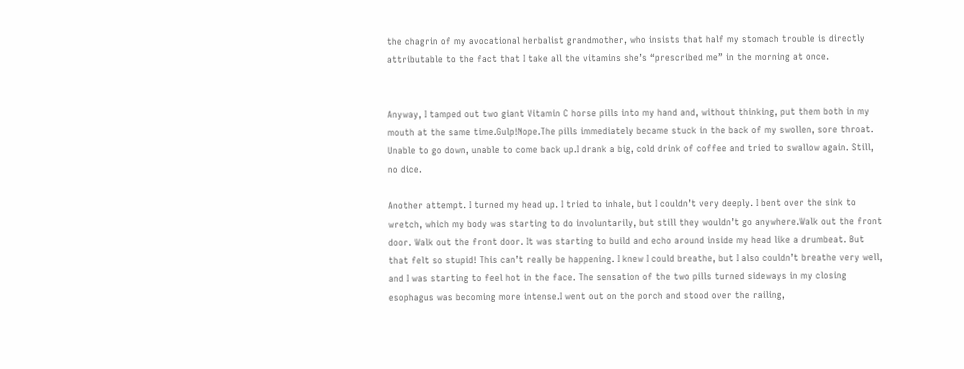the chagrin of my avocational herbalist grandmother, who insists that half my stomach trouble is directly attributable to the fact that I take all the vitamins she’s “prescribed me” in the morning at once.


Anyway, I tamped out two giant Vitamin C horse pills into my hand and, without thinking, put them both in my mouth at the same time.Gulp!Nope.The pills immediately became stuck in the back of my swollen, sore throat. Unable to go down, unable to come back up.I drank a big, cold drink of coffee and tried to swallow again. Still, no dice.

Another attempt. I turned my head up. I tried to inhale, but I couldn’t very deeply. I bent over the sink to wretch, which my body was starting to do involuntarily, but still they wouldn’t go anywhere.Walk out the front door. Walk out the front door. It was starting to build and echo around inside my head like a drumbeat. But that felt so stupid! This can’t really be happening. I knew I could breathe, but I also couldn’t breathe very well, and I was starting to feel hot in the face. The sensation of the two pills turned sideways in my closing esophagus was becoming more intense.I went out on the porch and stood over the railing,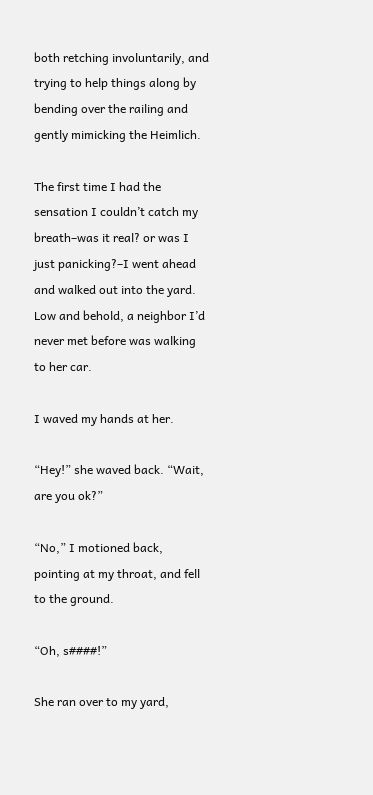both retching involuntarily, and trying to help things along by bending over the railing and gently mimicking the Heimlich.

The first time I had the sensation I couldn’t catch my breath–was it real? or was I just panicking?–I went ahead and walked out into the yard. Low and behold, a neighbor I’d never met before was walking to her car.

I waved my hands at her.

“Hey!” she waved back. “Wait, are you ok?”

“No,” I motioned back, pointing at my throat, and fell to the ground.

“Oh, s####!”

She ran over to my yard,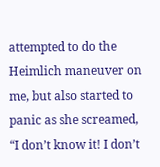attempted to do the Heimlich maneuver on me, but also started to panic as she screamed, “I don’t know it! I don’t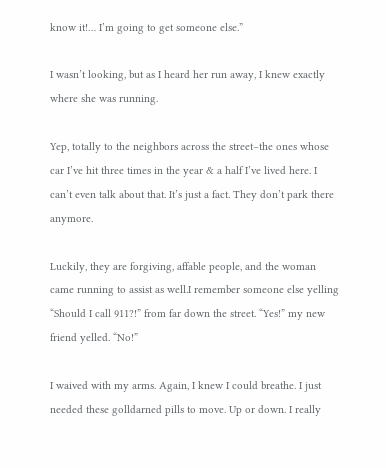know it!… I’m going to get someone else.”

I wasn’t looking, but as I heard her run away, I knew exactly where she was running.

Yep, totally to the neighbors across the street–the ones whose car I’ve hit three times in the year & a half I’ve lived here. I can’t even talk about that. It’s just a fact. They don’t park there anymore.

Luckily, they are forgiving, affable people, and the woman came running to assist as well.I remember someone else yelling “Should I call 911?!” from far down the street. “Yes!” my new friend yelled. “No!”

I waived with my arms. Again, I knew I could breathe. I just needed these golldarned pills to move. Up or down. I really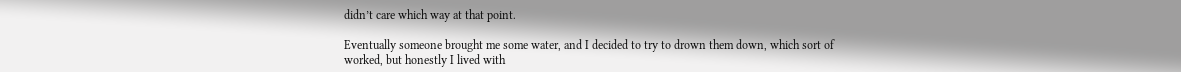didn’t care which way at that point.

Eventually someone brought me some water, and I decided to try to drown them down, which sort of worked, but honestly I lived with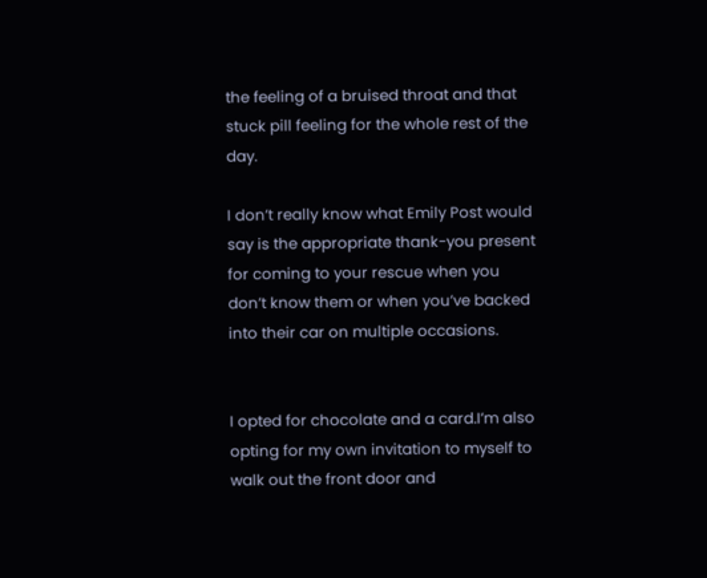the feeling of a bruised throat and that stuck pill feeling for the whole rest of the day.

I don’t really know what Emily Post would say is the appropriate thank-you present for coming to your rescue when you don’t know them or when you’ve backed into their car on multiple occasions.


I opted for chocolate and a card.I’m also opting for my own invitation to myself to walk out the front door and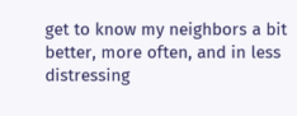get to know my neighbors a bit better, more often, and in less distressing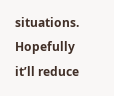situations. Hopefully it’ll reduce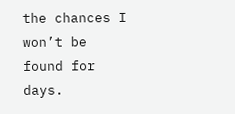the chances I won’t be found for days.